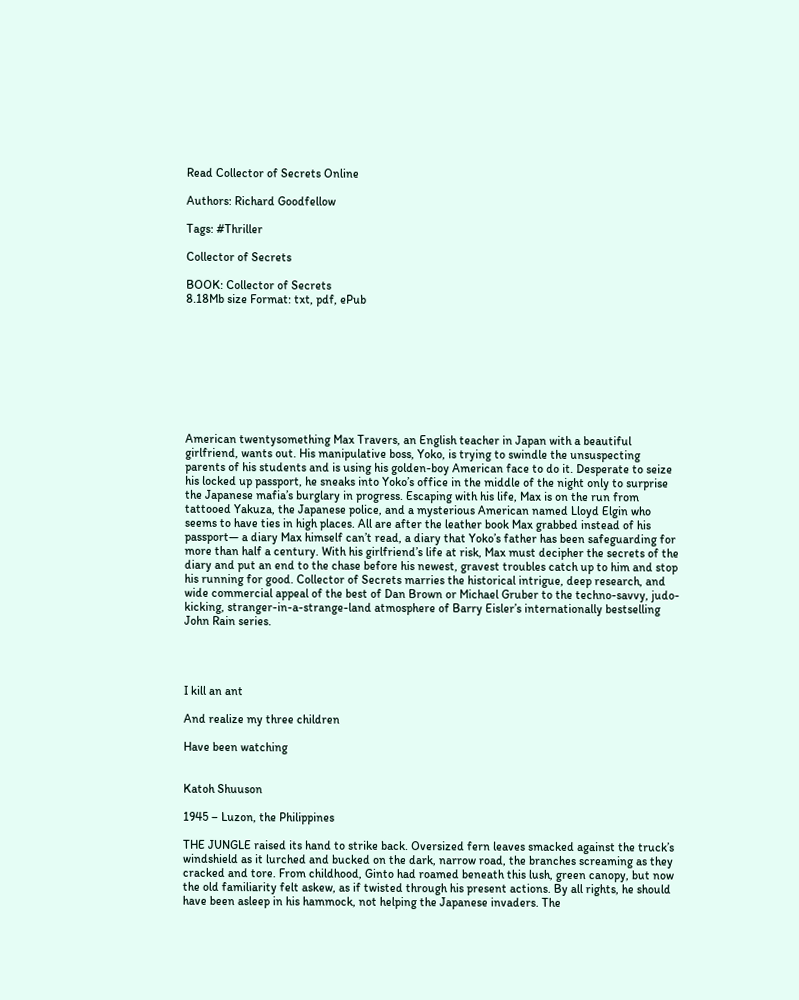Read Collector of Secrets Online

Authors: Richard Goodfellow

Tags: #Thriller

Collector of Secrets

BOOK: Collector of Secrets
8.18Mb size Format: txt, pdf, ePub









American twentysomething Max Travers, an English teacher in Japan with a beautiful girlfriend, wants out. His manipulative boss, Yoko, is trying to swindle the unsuspecting parents of his students and is using his golden-boy American face to do it. Desperate to seize his locked up passport, he sneaks into Yoko’s office in the middle of the night only to surprise the Japanese mafia’s burglary in progress. Escaping with his life, Max is on the run from tattooed Yakuza, the Japanese police, and a mysterious American named Lloyd Elgin who seems to have ties in high places. All are after the leather book Max grabbed instead of his passport— a diary Max himself can’t read, a diary that Yoko’s father has been safeguarding for more than half a century. With his girlfriend’s life at risk, Max must decipher the secrets of the diary and put an end to the chase before his newest, gravest troubles catch up to him and stop his running for good. Collector of Secrets marries the historical intrigue, deep research, and wide commercial appeal of the best of Dan Brown or Michael Gruber to the techno-savvy, judo-kicking, stranger-in-a-strange-land atmosphere of Barry Eisler’s internationally bestselling John Rain series.




I kill an ant

And realize my three children

Have been watching


Katoh Shuuson

1945 – Luzon, the Philippines

THE JUNGLE raised its hand to strike back. Oversized fern leaves smacked against the truck’s windshield as it lurched and bucked on the dark, narrow road, the branches screaming as they cracked and tore. From childhood, Ginto had roamed beneath this lush, green canopy, but now the old familiarity felt askew, as if twisted through his present actions. By all rights, he should have been asleep in his hammock, not helping the Japanese invaders. The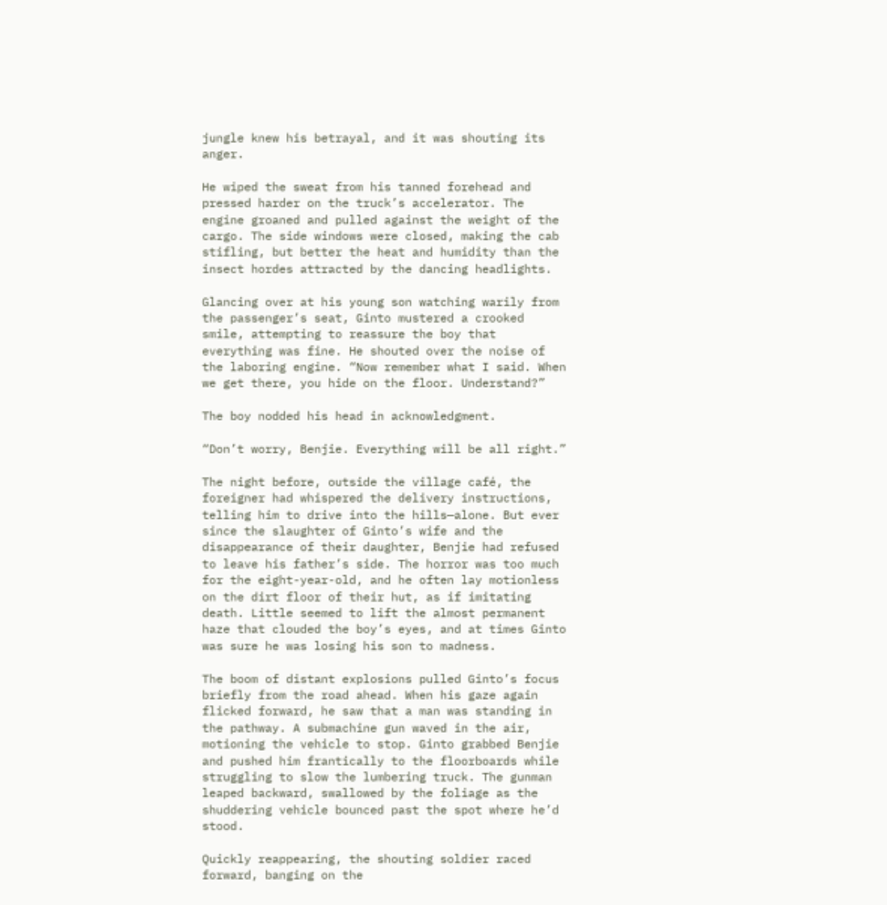jungle knew his betrayal, and it was shouting its anger.

He wiped the sweat from his tanned forehead and pressed harder on the truck’s accelerator. The engine groaned and pulled against the weight of the cargo. The side windows were closed, making the cab stifling, but better the heat and humidity than the insect hordes attracted by the dancing headlights.

Glancing over at his young son watching warily from the passenger’s seat, Ginto mustered a crooked smile, attempting to reassure the boy that everything was fine. He shouted over the noise of the laboring engine. “Now remember what I said. When we get there, you hide on the floor. Understand?”

The boy nodded his head in acknowledgment.

“Don’t worry, Benjie. Everything will be all right.”

The night before, outside the village café, the foreigner had whispered the delivery instructions, telling him to drive into the hills—alone. But ever since the slaughter of Ginto’s wife and the disappearance of their daughter, Benjie had refused to leave his father’s side. The horror was too much for the eight-year-old, and he often lay motionless on the dirt floor of their hut, as if imitating death. Little seemed to lift the almost permanent haze that clouded the boy’s eyes, and at times Ginto was sure he was losing his son to madness.

The boom of distant explosions pulled Ginto’s focus briefly from the road ahead. When his gaze again flicked forward, he saw that a man was standing in the pathway. A submachine gun waved in the air, motioning the vehicle to stop. Ginto grabbed Benjie and pushed him frantically to the floorboards while struggling to slow the lumbering truck. The gunman leaped backward, swallowed by the foliage as the shuddering vehicle bounced past the spot where he’d stood.

Quickly reappearing, the shouting soldier raced forward, banging on the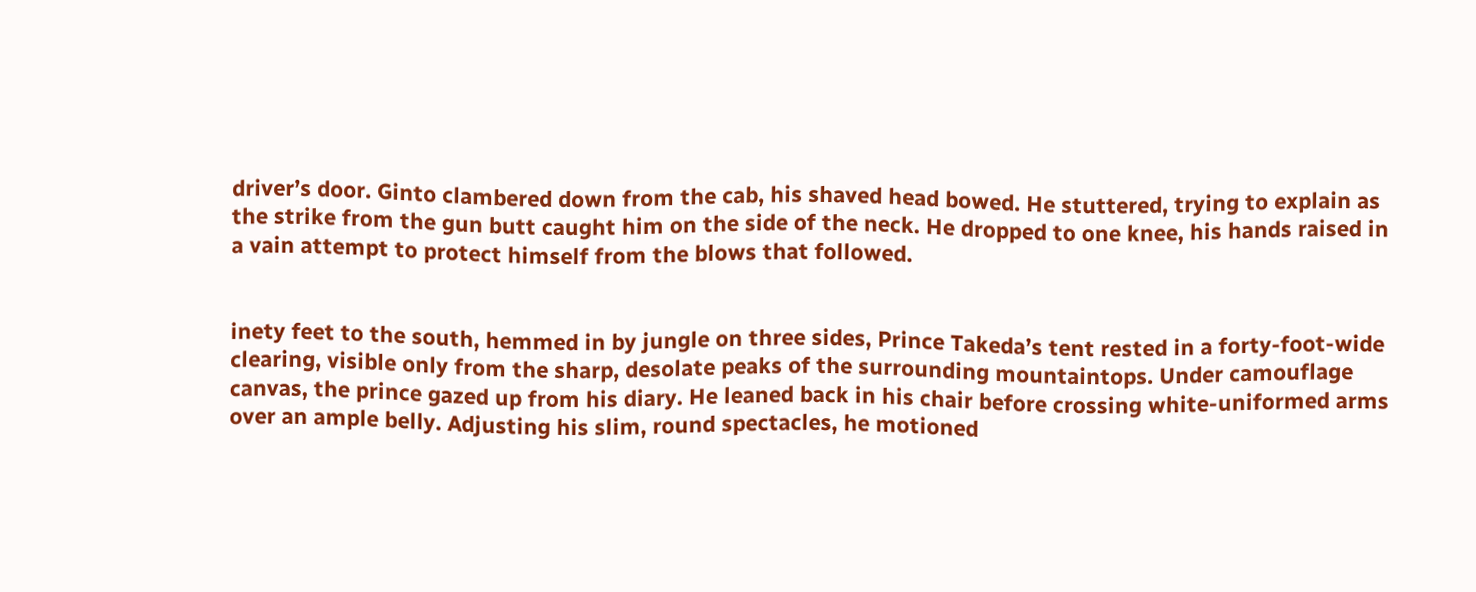driver’s door. Ginto clambered down from the cab, his shaved head bowed. He stuttered, trying to explain as the strike from the gun butt caught him on the side of the neck. He dropped to one knee, his hands raised in a vain attempt to protect himself from the blows that followed.


inety feet to the south, hemmed in by jungle on three sides, Prince Takeda’s tent rested in a forty-foot-wide clearing, visible only from the sharp, desolate peaks of the surrounding mountaintops. Under camouflage canvas, the prince gazed up from his diary. He leaned back in his chair before crossing white-uniformed arms over an ample belly. Adjusting his slim, round spectacles, he motioned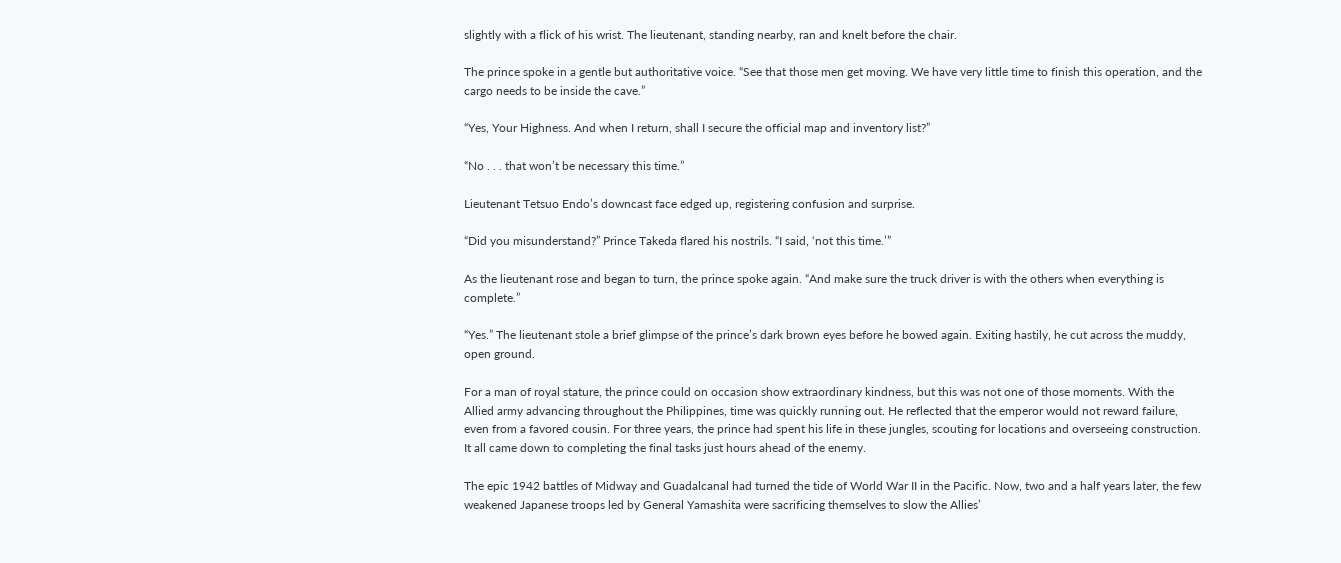slightly with a flick of his wrist. The lieutenant, standing nearby, ran and knelt before the chair.

The prince spoke in a gentle but authoritative voice. “See that those men get moving. We have very little time to finish this operation, and the cargo needs to be inside the cave.”

“Yes, Your Highness. And when I return, shall I secure the official map and inventory list?”

“No . . . that won’t be necessary this time.”

Lieutenant Tetsuo Endo’s downcast face edged up, registering confusion and surprise.

“Did you misunderstand?” Prince Takeda flared his nostrils. “I said, ‘not this time.’”

As the lieutenant rose and began to turn, the prince spoke again. “And make sure the truck driver is with the others when everything is complete.”

“Yes.” The lieutenant stole a brief glimpse of the prince’s dark brown eyes before he bowed again. Exiting hastily, he cut across the muddy, open ground.

For a man of royal stature, the prince could on occasion show extraordinary kindness, but this was not one of those moments. With the Allied army advancing throughout the Philippines, time was quickly running out. He reflected that the emperor would not reward failure, even from a favored cousin. For three years, the prince had spent his life in these jungles, scouting for locations and overseeing construction. It all came down to completing the final tasks just hours ahead of the enemy.

The epic 1942 battles of Midway and Guadalcanal had turned the tide of World War II in the Pacific. Now, two and a half years later, the few weakened Japanese troops led by General Yamashita were sacrificing themselves to slow the Allies’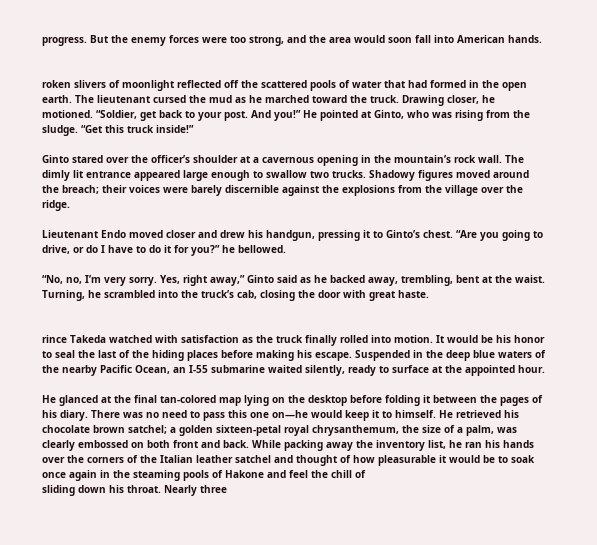progress. But the enemy forces were too strong, and the area would soon fall into American hands.


roken slivers of moonlight reflected off the scattered pools of water that had formed in the open earth. The lieutenant cursed the mud as he marched toward the truck. Drawing closer, he motioned. “Soldier, get back to your post. And you!” He pointed at Ginto, who was rising from the sludge. “Get this truck inside!”

Ginto stared over the officer’s shoulder at a cavernous opening in the mountain’s rock wall. The dimly lit entrance appeared large enough to swallow two trucks. Shadowy figures moved around the breach; their voices were barely discernible against the explosions from the village over the ridge.

Lieutenant Endo moved closer and drew his handgun, pressing it to Ginto’s chest. “Are you going to drive, or do I have to do it for you?” he bellowed.

“No, no, I’m very sorry. Yes, right away,” Ginto said as he backed away, trembling, bent at the waist. Turning, he scrambled into the truck’s cab, closing the door with great haste.


rince Takeda watched with satisfaction as the truck finally rolled into motion. It would be his honor to seal the last of the hiding places before making his escape. Suspended in the deep blue waters of the nearby Pacific Ocean, an I-55 submarine waited silently, ready to surface at the appointed hour.

He glanced at the final tan-colored map lying on the desktop before folding it between the pages of his diary. There was no need to pass this one on—he would keep it to himself. He retrieved his chocolate brown satchel; a golden sixteen-petal royal chrysanthemum, the size of a palm, was clearly embossed on both front and back. While packing away the inventory list, he ran his hands over the corners of the Italian leather satchel and thought of how pleasurable it would be to soak once again in the steaming pools of Hakone and feel the chill of
sliding down his throat. Nearly three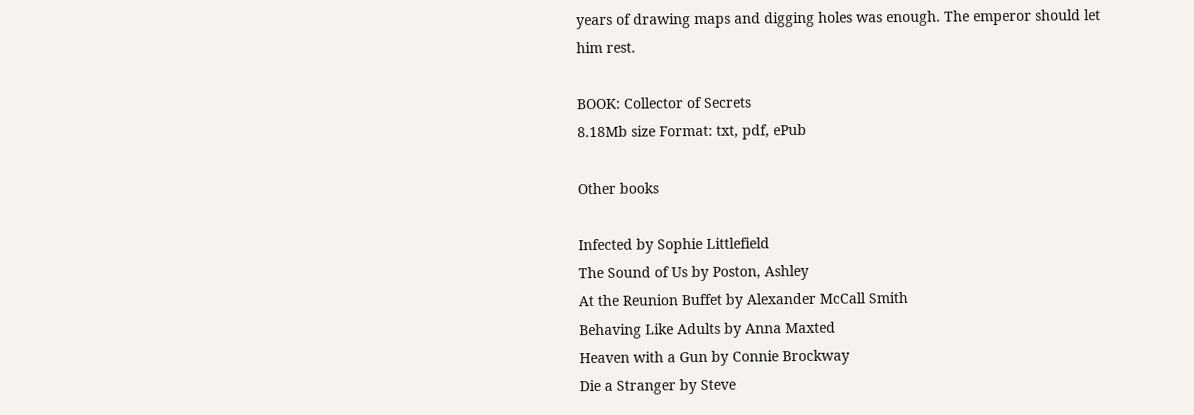years of drawing maps and digging holes was enough. The emperor should let him rest.

BOOK: Collector of Secrets
8.18Mb size Format: txt, pdf, ePub

Other books

Infected by Sophie Littlefield
The Sound of Us by Poston, Ashley
At the Reunion Buffet by Alexander McCall Smith
Behaving Like Adults by Anna Maxted
Heaven with a Gun by Connie Brockway
Die a Stranger by Steve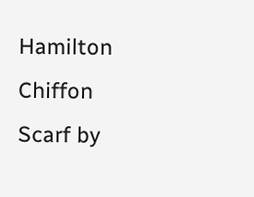Hamilton
Chiffon Scarf by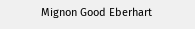Mignon Good Eberhart